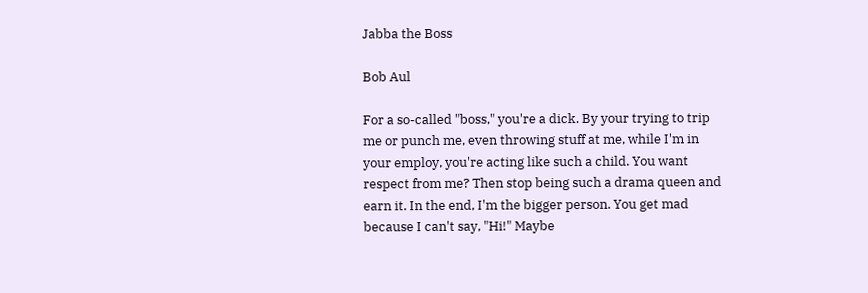Jabba the Boss

Bob Aul

For a so-called "boss," you're a dick. By your trying to trip me or punch me, even throwing stuff at me, while I'm in your employ, you're acting like such a child. You want respect from me? Then stop being such a drama queen and earn it. In the end, I'm the bigger person. You get mad because I can't say, "Hi!" Maybe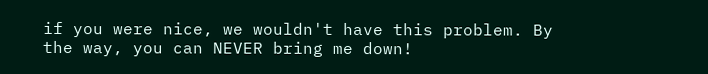if you were nice, we wouldn't have this problem. By the way, you can NEVER bring me down!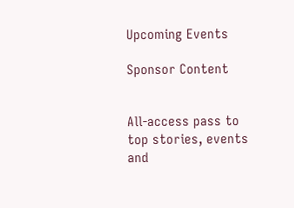Upcoming Events

Sponsor Content


All-access pass to top stories, events and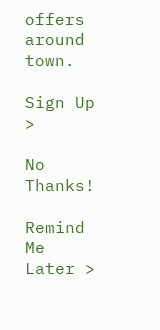offers around town.

Sign Up >

No Thanks!

Remind Me Later >